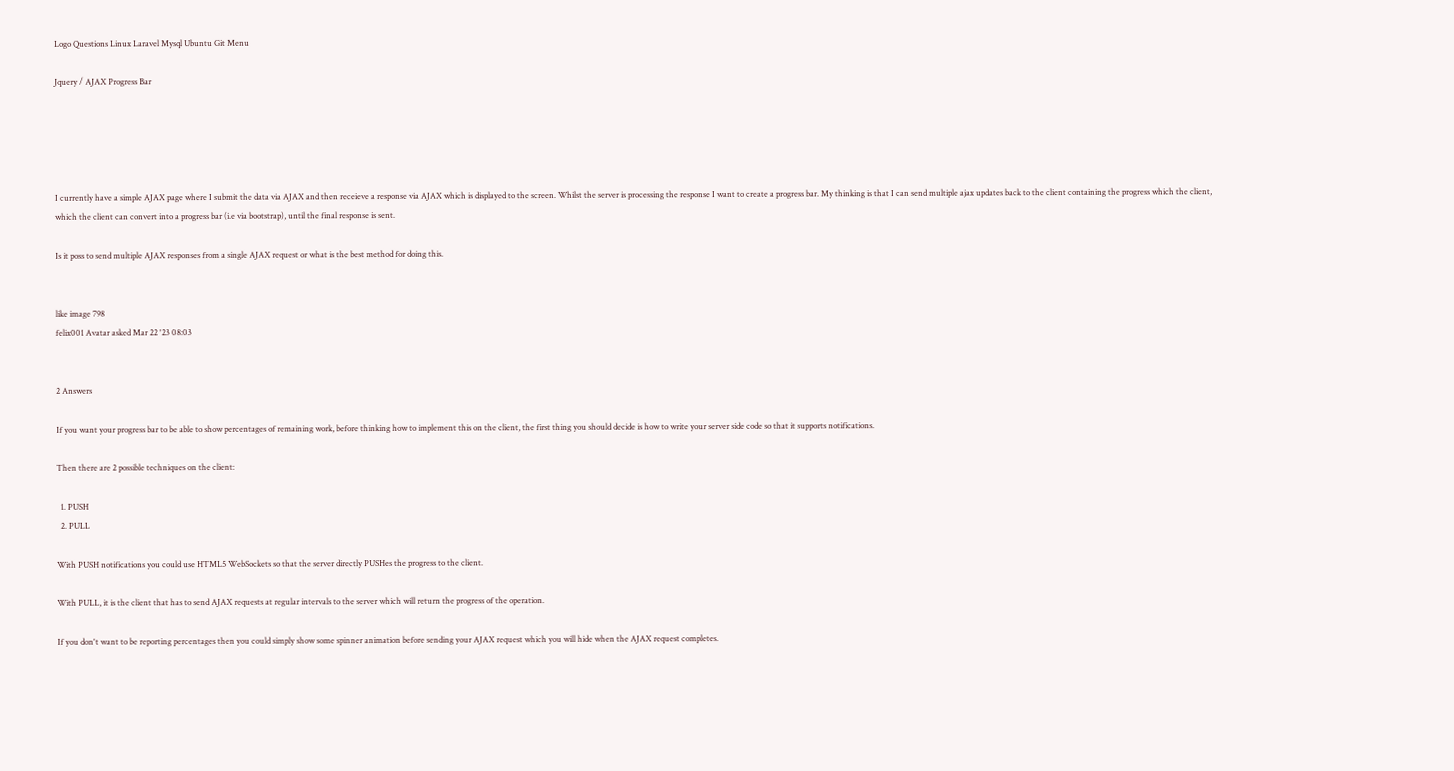Logo Questions Linux Laravel Mysql Ubuntu Git Menu

Jquery / AJAX Progress Bar





I currently have a simple AJAX page where I submit the data via AJAX and then receieve a response via AJAX which is displayed to the screen. Whilst the server is processing the response I want to create a progress bar. My thinking is that I can send multiple ajax updates back to the client containing the progress which the client, which the client can convert into a progress bar (i.e via bootstrap), until the final response is sent.

Is it poss to send multiple AJAX responses from a single AJAX request or what is the best method for doing this.


like image 798
felix001 Avatar asked Mar 22 '23 08:03


2 Answers

If you want your progress bar to be able to show percentages of remaining work, before thinking how to implement this on the client, the first thing you should decide is how to write your server side code so that it supports notifications.

Then there are 2 possible techniques on the client:

  1. PUSH
  2. PULL

With PUSH notifications you could use HTML5 WebSockets so that the server directly PUSHes the progress to the client.

With PULL, it is the client that has to send AJAX requests at regular intervals to the server which will return the progress of the operation.

If you don't want to be reporting percentages then you could simply show some spinner animation before sending your AJAX request which you will hide when the AJAX request completes.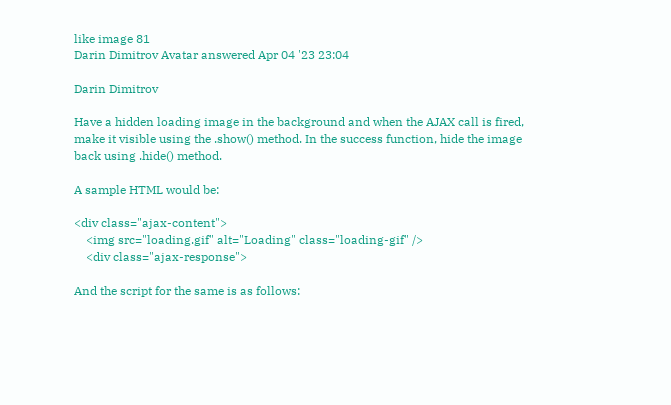like image 81
Darin Dimitrov Avatar answered Apr 04 '23 23:04

Darin Dimitrov

Have a hidden loading image in the background and when the AJAX call is fired, make it visible using the .show() method. In the success function, hide the image back using .hide() method.

A sample HTML would be:

<div class="ajax-content">
    <img src="loading.gif" alt="Loading" class="loading-gif" />
    <div class="ajax-response">

And the script for the same is as follows: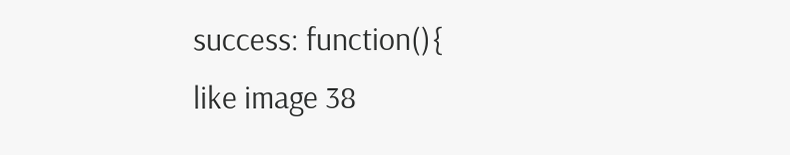success: function(){
like image 38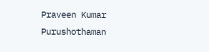Praveen Kumar Purushothaman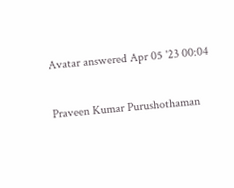Avatar answered Apr 05 '23 00:04

Praveen Kumar Purushothaman